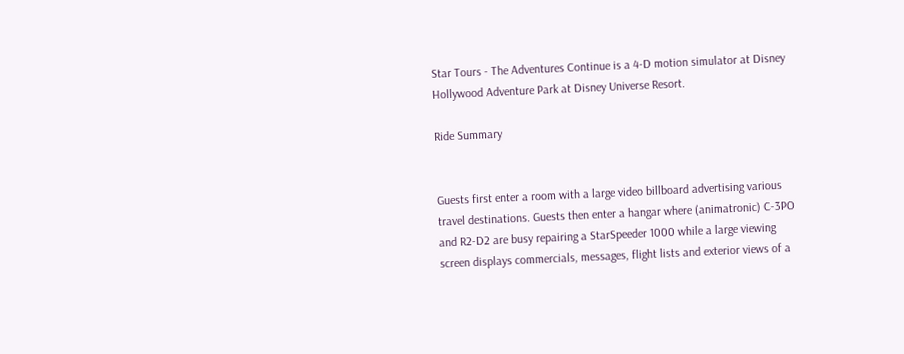Star Tours - The Adventures Continue is a 4-D motion simulator at Disney Hollywood Adventure Park at Disney Universe Resort.

Ride Summary


Guests first enter a room with a large video billboard advertising various travel destinations. Guests then enter a hangar where (animatronic) C-3PO and R2-D2 are busy repairing a StarSpeeder 1000 while a large viewing screen displays commercials, messages, flight lists and exterior views of a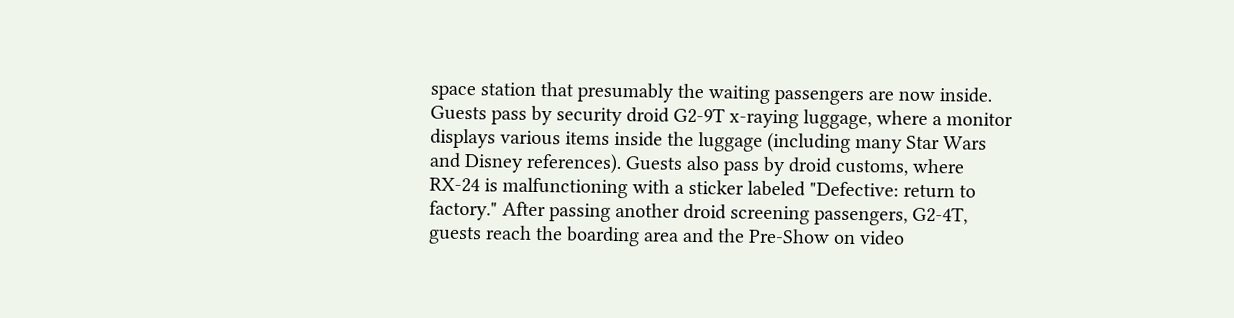space station that presumably the waiting passengers are now inside. Guests pass by security droid G2-9T x-raying luggage, where a monitor displays various items inside the luggage (including many Star Wars and Disney references). Guests also pass by droid customs, where RX-24 is malfunctioning with a sticker labeled "Defective: return to factory." After passing another droid screening passengers, G2-4T, guests reach the boarding area and the Pre-Show on video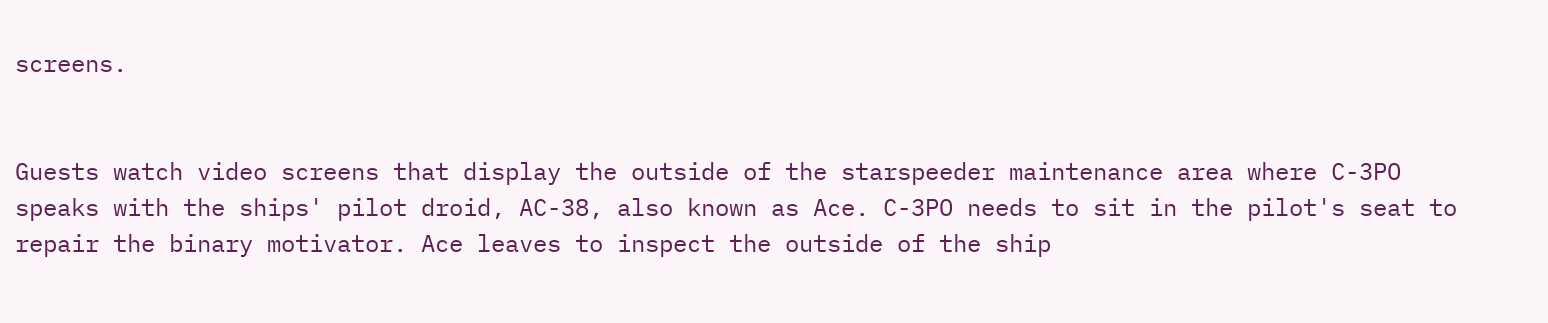screens.


Guests watch video screens that display the outside of the starspeeder maintenance area where C-3PO speaks with the ships' pilot droid, AC-38, also known as Ace. C-3PO needs to sit in the pilot's seat to repair the binary motivator. Ace leaves to inspect the outside of the ship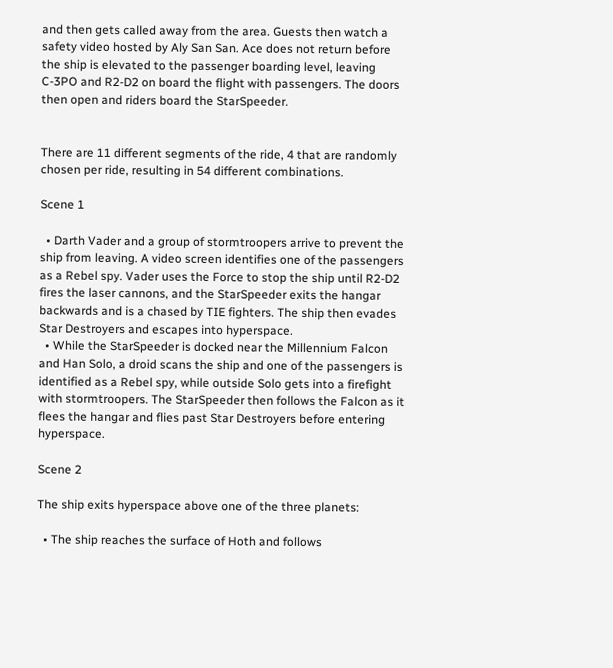and then gets called away from the area. Guests then watch a safety video hosted by Aly San San. Ace does not return before the ship is elevated to the passenger boarding level, leaving C-3PO and R2-D2 on board the flight with passengers. The doors then open and riders board the StarSpeeder.


There are 11 different segments of the ride, 4 that are randomly chosen per ride, resulting in 54 different combinations.

Scene 1

  • Darth Vader and a group of stormtroopers arrive to prevent the ship from leaving. A video screen identifies one of the passengers as a Rebel spy. Vader uses the Force to stop the ship until R2-D2 fires the laser cannons, and the StarSpeeder exits the hangar backwards and is a chased by TIE fighters. The ship then evades Star Destroyers and escapes into hyperspace.
  • While the StarSpeeder is docked near the Millennium Falcon and Han Solo, a droid scans the ship and one of the passengers is identified as a Rebel spy, while outside Solo gets into a firefight with stormtroopers. The StarSpeeder then follows the Falcon as it flees the hangar and flies past Star Destroyers before entering hyperspace.

Scene 2

The ship exits hyperspace above one of the three planets:

  • The ship reaches the surface of Hoth and follows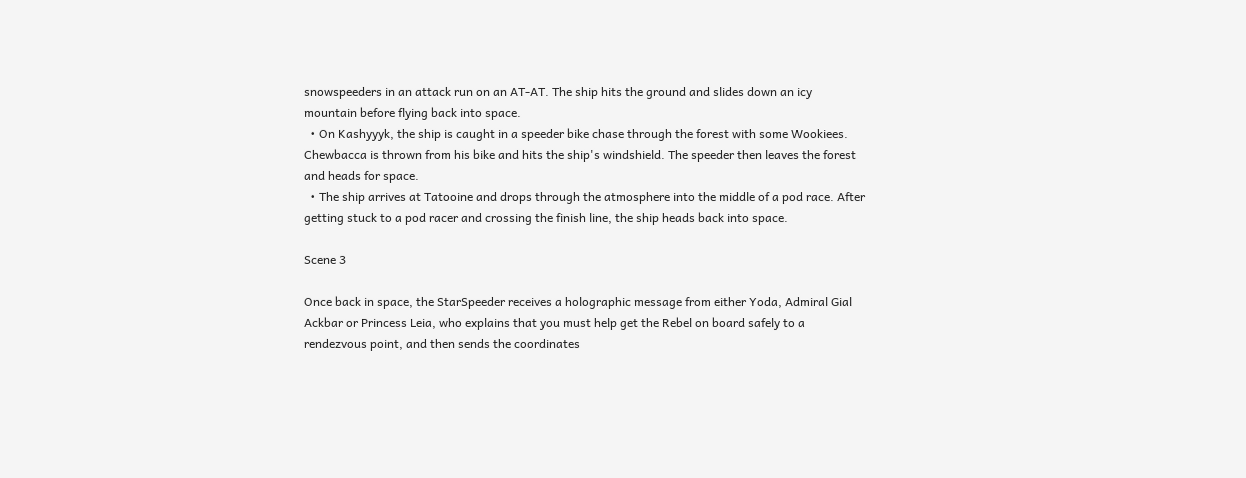snowspeeders in an attack run on an AT-AT. The ship hits the ground and slides down an icy mountain before flying back into space.
  • On Kashyyyk, the ship is caught in a speeder bike chase through the forest with some Wookiees. Chewbacca is thrown from his bike and hits the ship's windshield. The speeder then leaves the forest and heads for space.
  • The ship arrives at Tatooine and drops through the atmosphere into the middle of a pod race. After getting stuck to a pod racer and crossing the finish line, the ship heads back into space.

Scene 3

Once back in space, the StarSpeeder receives a holographic message from either Yoda, Admiral Gial Ackbar or Princess Leia, who explains that you must help get the Rebel on board safely to a rendezvous point, and then sends the coordinates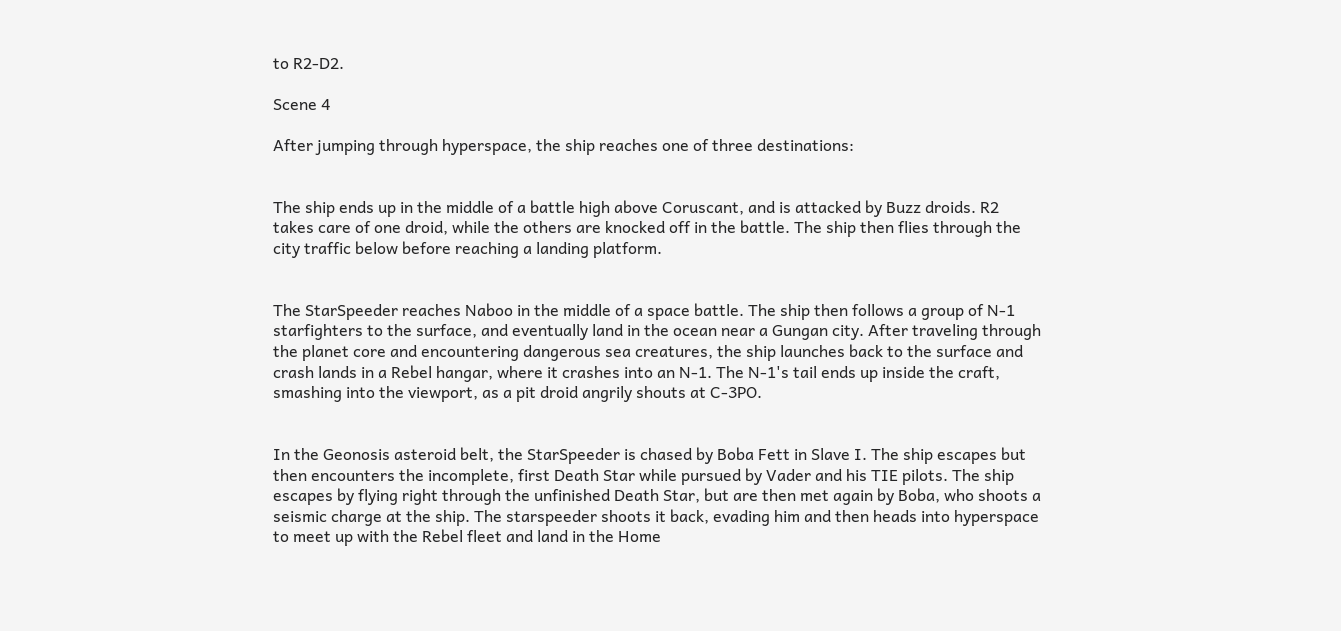to R2-D2.

Scene 4

After jumping through hyperspace, the ship reaches one of three destinations:


The ship ends up in the middle of a battle high above Coruscant, and is attacked by Buzz droids. R2 takes care of one droid, while the others are knocked off in the battle. The ship then flies through the city traffic below before reaching a landing platform.


The StarSpeeder reaches Naboo in the middle of a space battle. The ship then follows a group of N-1 starfighters to the surface, and eventually land in the ocean near a Gungan city. After traveling through the planet core and encountering dangerous sea creatures, the ship launches back to the surface and crash lands in a Rebel hangar, where it crashes into an N-1. The N-1's tail ends up inside the craft, smashing into the viewport, as a pit droid angrily shouts at C-3PO.


In the Geonosis asteroid belt, the StarSpeeder is chased by Boba Fett in Slave I. The ship escapes but then encounters the incomplete, first Death Star while pursued by Vader and his TIE pilots. The ship escapes by flying right through the unfinished Death Star, but are then met again by Boba, who shoots a seismic charge at the ship. The starspeeder shoots it back, evading him and then heads into hyperspace to meet up with the Rebel fleet and land in the Home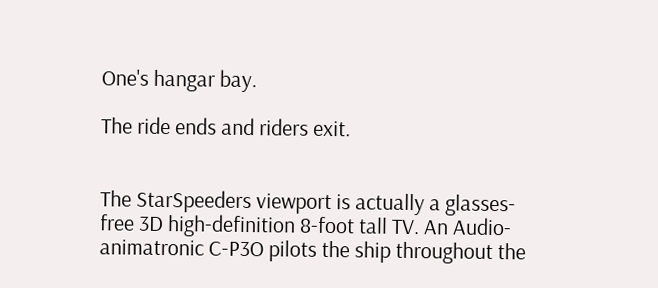One's hangar bay.

The ride ends and riders exit.


The StarSpeeders viewport is actually a glasses-free 3D high-definition 8-foot tall TV. An Audio-animatronic C-P3O pilots the ship throughout the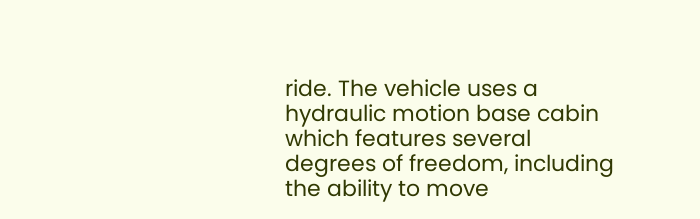ride. The vehicle uses a hydraulic motion base cabin which features several degrees of freedom, including the ability to move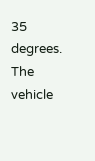35 degrees. The vehicle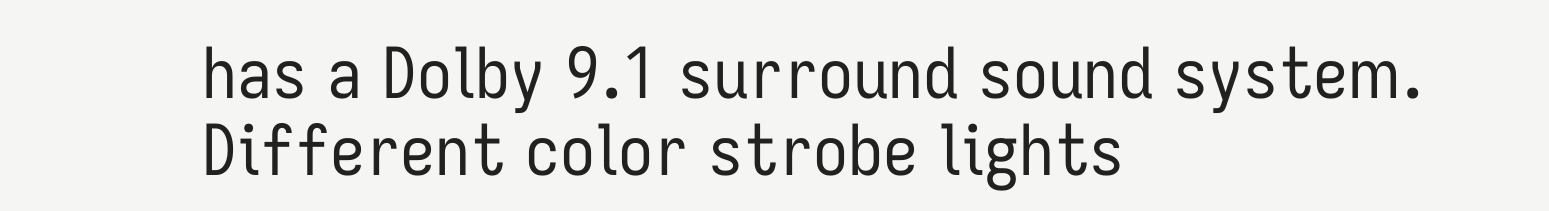has a Dolby 9.1 surround sound system. Different color strobe lights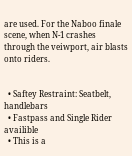are used. For the Naboo finale scene, when N-1 crashes through the veiwport, air blasts onto riders.


  • Saftey Restraint: Seatbelt, handlebars
  • Fastpass and Single Rider availible
  • This is a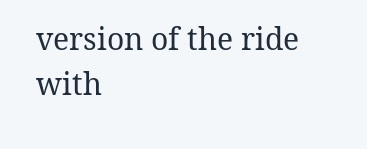version of the ride with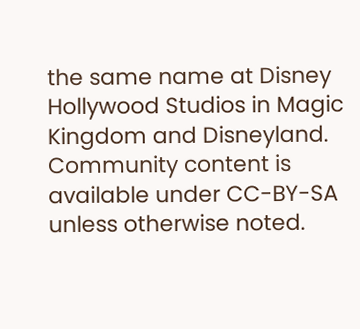the same name at Disney Hollywood Studios in Magic Kingdom and Disneyland.
Community content is available under CC-BY-SA unless otherwise noted.